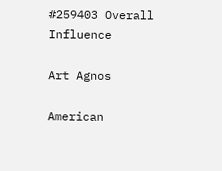#259403 Overall Influence

Art Agnos

American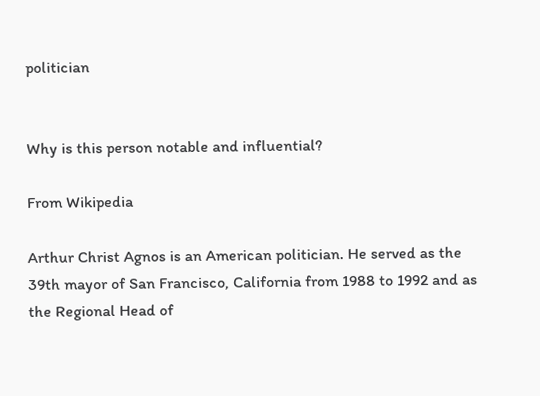politician


Why is this person notable and influential?

From Wikipedia

Arthur Christ Agnos is an American politician. He served as the 39th mayor of San Francisco, California from 1988 to 1992 and as the Regional Head of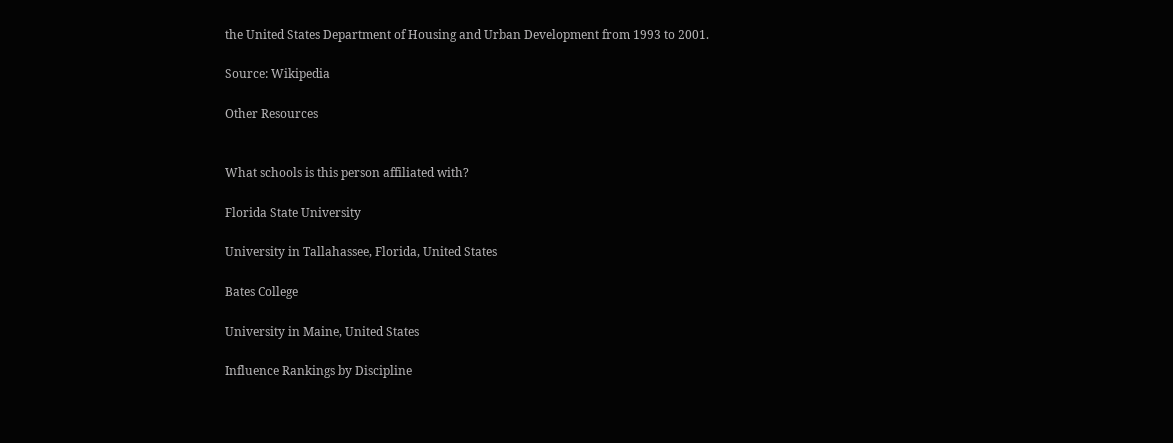the United States Department of Housing and Urban Development from 1993 to 2001.

Source: Wikipedia

Other Resources


What schools is this person affiliated with?

Florida State University

University in Tallahassee, Florida, United States

Bates College

University in Maine, United States

Influence Rankings by Discipline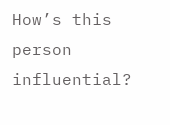How’s this person influential?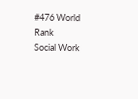#476 World Rank
Social Work